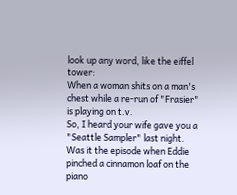look up any word, like the eiffel tower:
When a woman shits on a man's chest while a re-run of "Frasier" is playing on t.v.
So, I heard your wife gave you a "Seattle Sampler" last night. Was it the episode when Eddie pinched a cinnamon loaf on the piano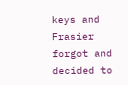keys and Frasier forgot and decided to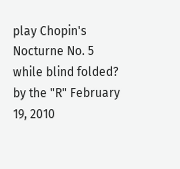play Chopin's Nocturne No. 5 while blind folded?
by the "R" February 19, 2010